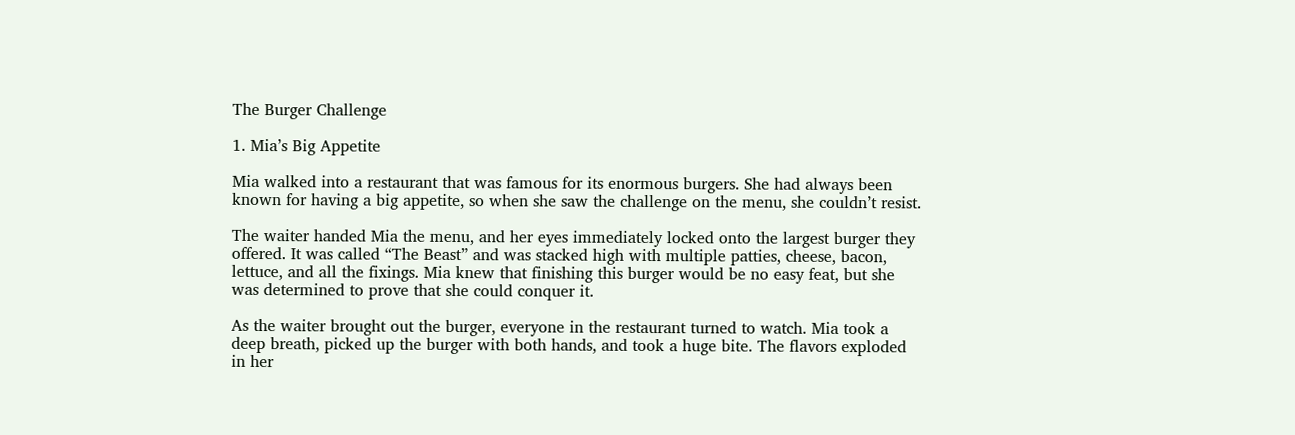The Burger Challenge

1. Mia’s Big Appetite

Mia walked into a restaurant that was famous for its enormous burgers. She had always been known for having a big appetite, so when she saw the challenge on the menu, she couldn’t resist.

The waiter handed Mia the menu, and her eyes immediately locked onto the largest burger they offered. It was called “The Beast” and was stacked high with multiple patties, cheese, bacon, lettuce, and all the fixings. Mia knew that finishing this burger would be no easy feat, but she was determined to prove that she could conquer it.

As the waiter brought out the burger, everyone in the restaurant turned to watch. Mia took a deep breath, picked up the burger with both hands, and took a huge bite. The flavors exploded in her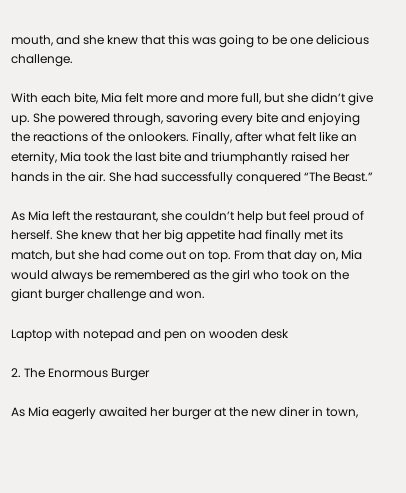mouth, and she knew that this was going to be one delicious challenge.

With each bite, Mia felt more and more full, but she didn’t give up. She powered through, savoring every bite and enjoying the reactions of the onlookers. Finally, after what felt like an eternity, Mia took the last bite and triumphantly raised her hands in the air. She had successfully conquered “The Beast.”

As Mia left the restaurant, she couldn’t help but feel proud of herself. She knew that her big appetite had finally met its match, but she had come out on top. From that day on, Mia would always be remembered as the girl who took on the giant burger challenge and won.

Laptop with notepad and pen on wooden desk

2. The Enormous Burger

As Mia eagerly awaited her burger at the new diner in town,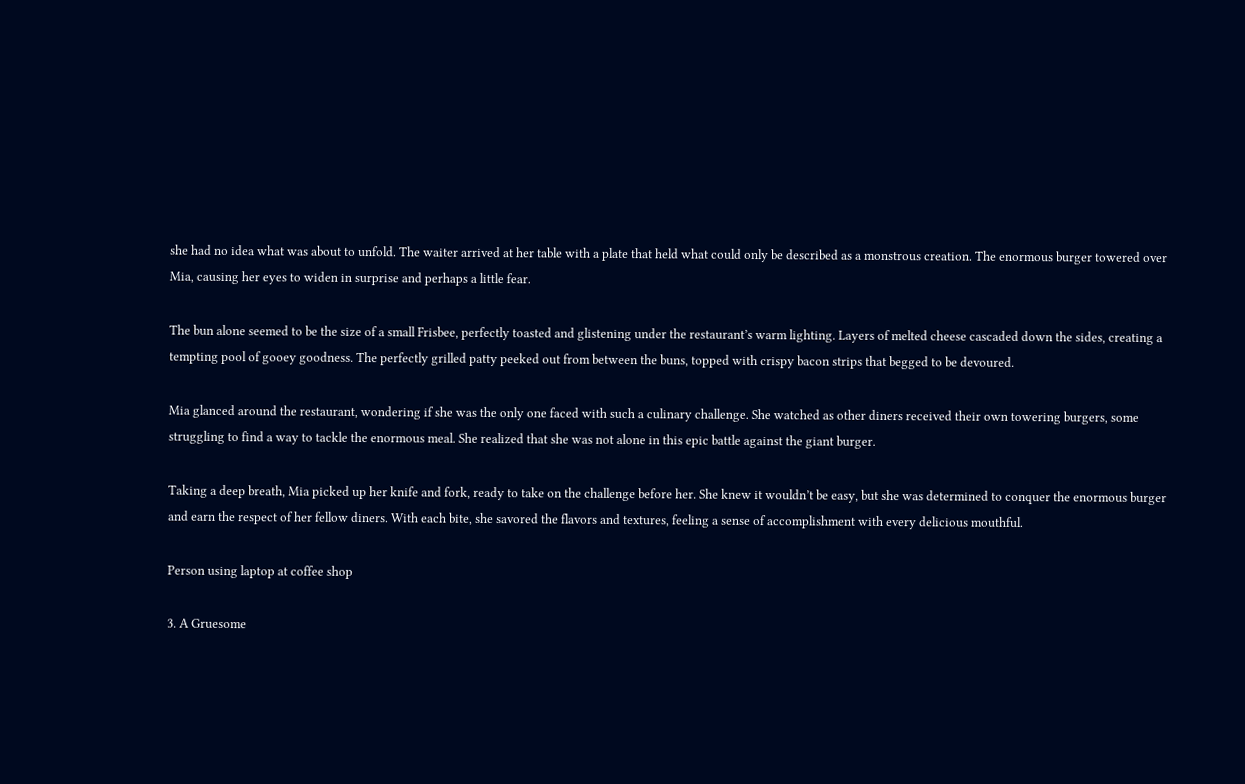she had no idea what was about to unfold. The waiter arrived at her table with a plate that held what could only be described as a monstrous creation. The enormous burger towered over Mia, causing her eyes to widen in surprise and perhaps a little fear.

The bun alone seemed to be the size of a small Frisbee, perfectly toasted and glistening under the restaurant’s warm lighting. Layers of melted cheese cascaded down the sides, creating a tempting pool of gooey goodness. The perfectly grilled patty peeked out from between the buns, topped with crispy bacon strips that begged to be devoured.

Mia glanced around the restaurant, wondering if she was the only one faced with such a culinary challenge. She watched as other diners received their own towering burgers, some struggling to find a way to tackle the enormous meal. She realized that she was not alone in this epic battle against the giant burger.

Taking a deep breath, Mia picked up her knife and fork, ready to take on the challenge before her. She knew it wouldn’t be easy, but she was determined to conquer the enormous burger and earn the respect of her fellow diners. With each bite, she savored the flavors and textures, feeling a sense of accomplishment with every delicious mouthful.

Person using laptop at coffee shop

3. A Gruesome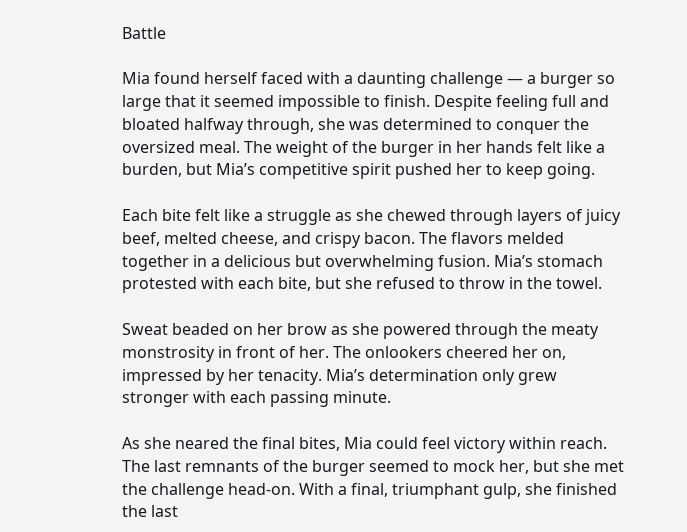Battle

Mia found herself faced with a daunting challenge — a burger so large that it seemed impossible to finish. Despite feeling full and bloated halfway through, she was determined to conquer the oversized meal. The weight of the burger in her hands felt like a burden, but Mia’s competitive spirit pushed her to keep going.

Each bite felt like a struggle as she chewed through layers of juicy beef, melted cheese, and crispy bacon. The flavors melded together in a delicious but overwhelming fusion. Mia’s stomach protested with each bite, but she refused to throw in the towel.

Sweat beaded on her brow as she powered through the meaty monstrosity in front of her. The onlookers cheered her on, impressed by her tenacity. Mia’s determination only grew stronger with each passing minute.

As she neared the final bites, Mia could feel victory within reach. The last remnants of the burger seemed to mock her, but she met the challenge head-on. With a final, triumphant gulp, she finished the last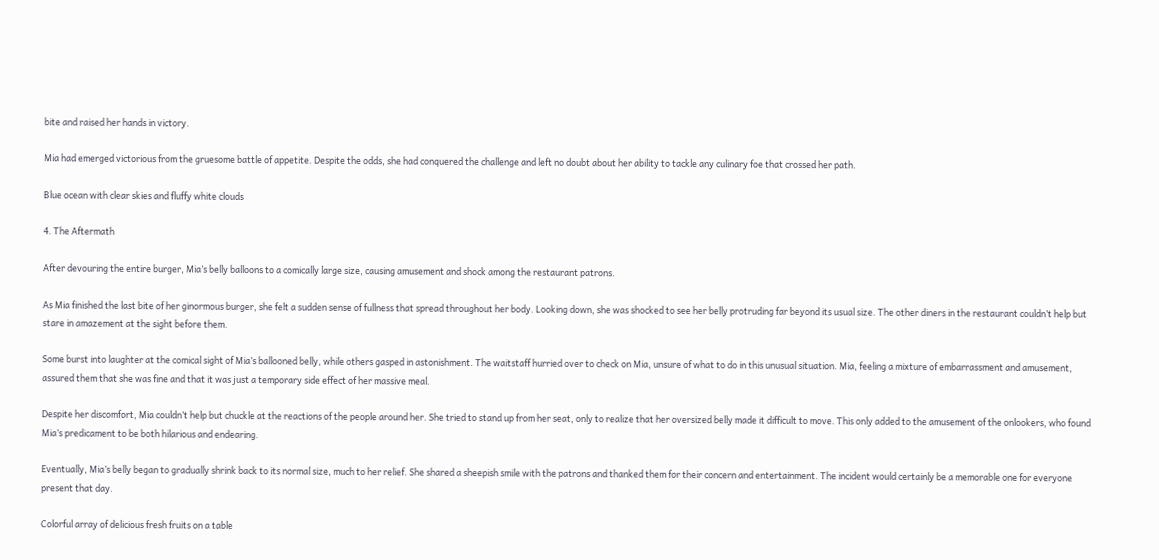bite and raised her hands in victory.

Mia had emerged victorious from the gruesome battle of appetite. Despite the odds, she had conquered the challenge and left no doubt about her ability to tackle any culinary foe that crossed her path.

Blue ocean with clear skies and fluffy white clouds

4. The Aftermath

After devouring the entire burger, Mia’s belly balloons to a comically large size, causing amusement and shock among the restaurant patrons.

As Mia finished the last bite of her ginormous burger, she felt a sudden sense of fullness that spread throughout her body. Looking down, she was shocked to see her belly protruding far beyond its usual size. The other diners in the restaurant couldn’t help but stare in amazement at the sight before them.

Some burst into laughter at the comical sight of Mia’s ballooned belly, while others gasped in astonishment. The waitstaff hurried over to check on Mia, unsure of what to do in this unusual situation. Mia, feeling a mixture of embarrassment and amusement, assured them that she was fine and that it was just a temporary side effect of her massive meal.

Despite her discomfort, Mia couldn’t help but chuckle at the reactions of the people around her. She tried to stand up from her seat, only to realize that her oversized belly made it difficult to move. This only added to the amusement of the onlookers, who found Mia’s predicament to be both hilarious and endearing.

Eventually, Mia’s belly began to gradually shrink back to its normal size, much to her relief. She shared a sheepish smile with the patrons and thanked them for their concern and entertainment. The incident would certainly be a memorable one for everyone present that day.

Colorful array of delicious fresh fruits on a table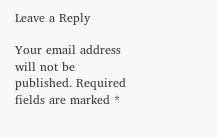Leave a Reply

Your email address will not be published. Required fields are marked *